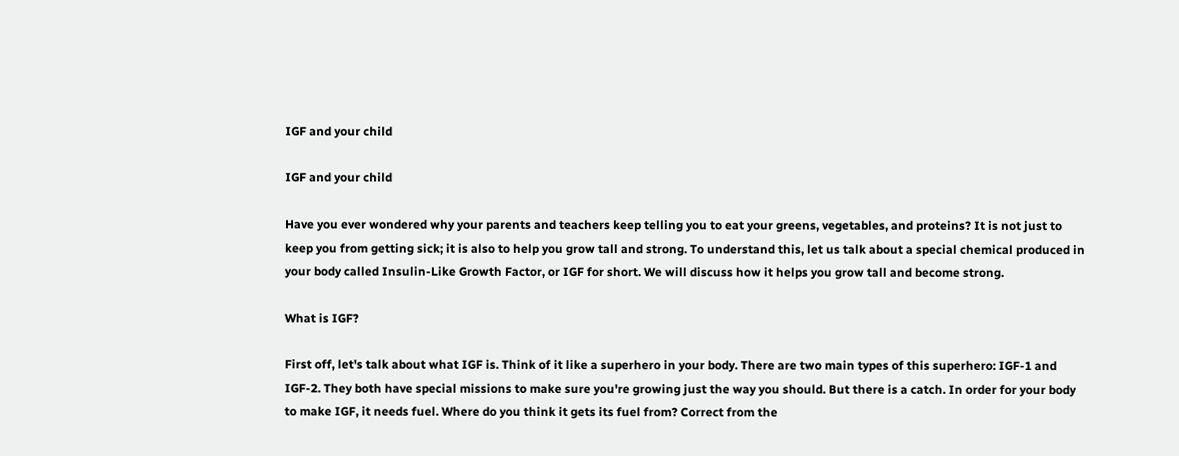IGF and your child

IGF and your child

Have you ever wondered why your parents and teachers keep telling you to eat your greens, vegetables, and proteins? It is not just to keep you from getting sick; it is also to help you grow tall and strong. To understand this, let us talk about a special chemical produced in your body called Insulin-Like Growth Factor, or IGF for short. We will discuss how it helps you grow tall and become strong.

What is IGF?

First off, let's talk about what IGF is. Think of it like a superhero in your body. There are two main types of this superhero: IGF-1 and IGF-2. They both have special missions to make sure you're growing just the way you should. But there is a catch. In order for your body to make IGF, it needs fuel. Where do you think it gets its fuel from? Correct from the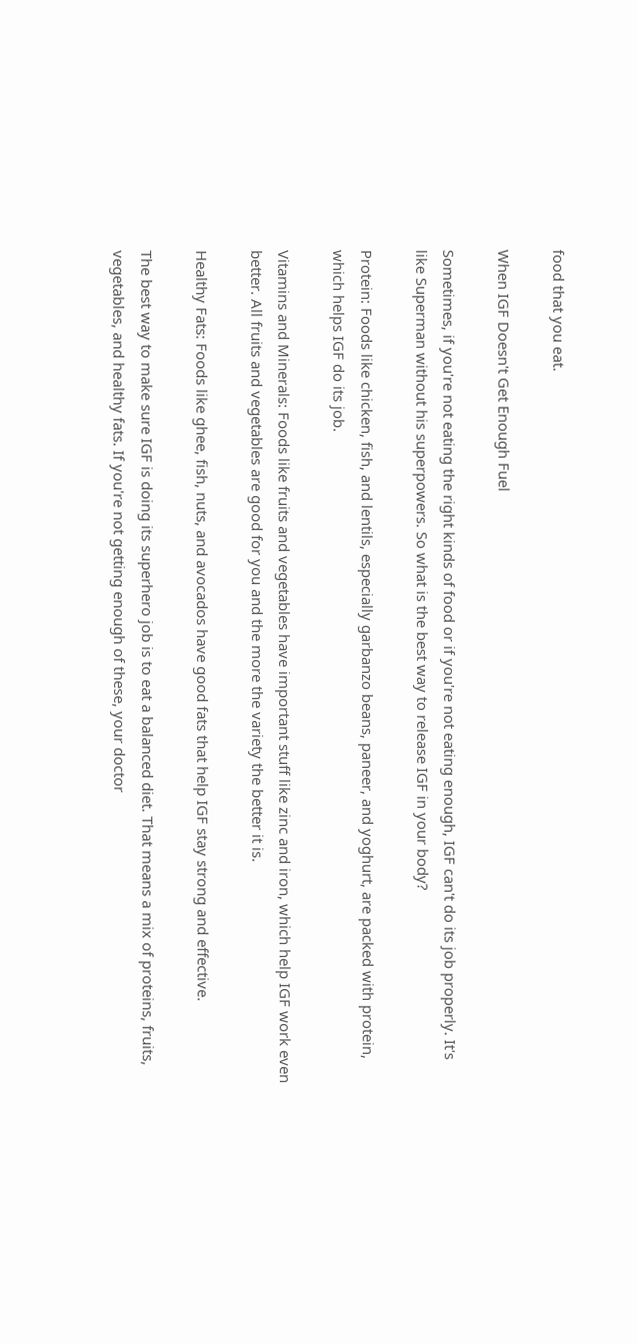food that you eat.

When IGF Doesn't Get Enough Fuel

Sometimes, if you're not eating the right kinds of food or if you're not eating enough, IGF can't do its job properly. It's like Superman without his superpowers. So what is the best way to release IGF in your body?

Protein: Foods like chicken, fish, and lentils, especially garbanzo beans, paneer, and yoghurt, are packed with protein, which helps IGF do its job.

Vitamins and Minerals: Foods like fruits and vegetables have important stuff like zinc and iron, which help IGF work even better. All fruits and vegetables are good for you and the more the variety the better it is.

Healthy Fats: Foods like ghee, fish, nuts, and avocados have good fats that help IGF stay strong and effective.

The best way to make sure IGF is doing its superhero job is to eat a balanced diet. That means a mix of proteins, fruits, vegetables, and healthy fats. If you're not getting enough of these, your doctor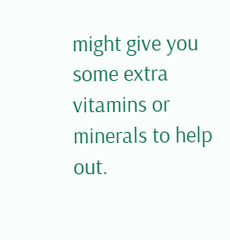might give you some extra vitamins or minerals to help out.